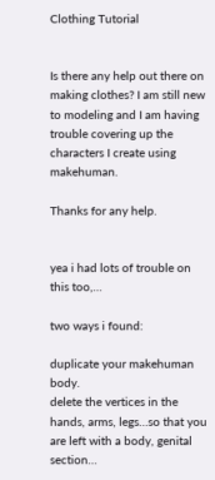Clothing Tutorial


Is there any help out there on making clothes? I am still new to modeling and I am having trouble covering up the characters I create using makehuman.

Thanks for any help.


yea i had lots of trouble on this too,…

two ways i found:

duplicate your makehuman body.
delete the vertices in the hands, arms, legs…so that you are left with a body, genital section…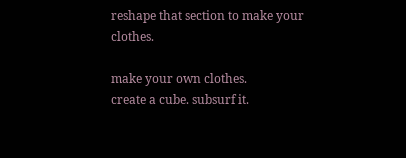reshape that section to make your clothes.

make your own clothes.
create a cube. subsurf it.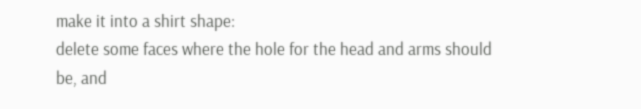make it into a shirt shape:
delete some faces where the hole for the head and arms should be, and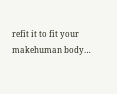refit it to fit your makehuman body…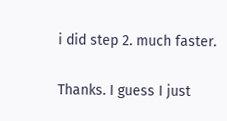i did step 2. much faster.

Thanks. I guess I just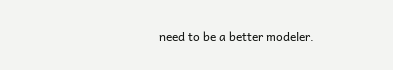need to be a better modeler.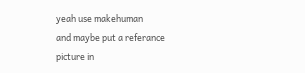yeah use makehuman
and maybe put a referance picture in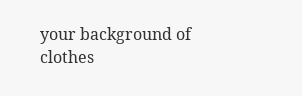your background of clothes